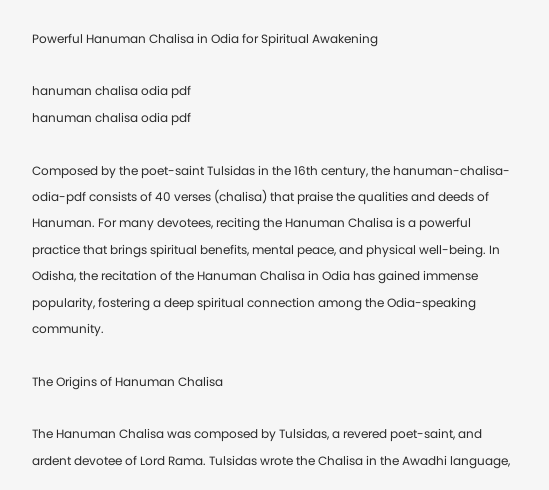Powerful Hanuman Chalisa in Odia for Spiritual Awakening

hanuman chalisa odia pdf
hanuman chalisa odia pdf

Composed by the poet-saint Tulsidas in the 16th century, the hanuman-chalisa-odia-pdf consists of 40 verses (chalisa) that praise the qualities and deeds of Hanuman. For many devotees, reciting the Hanuman Chalisa is a powerful practice that brings spiritual benefits, mental peace, and physical well-being. In Odisha, the recitation of the Hanuman Chalisa in Odia has gained immense popularity, fostering a deep spiritual connection among the Odia-speaking community.

The Origins of Hanuman Chalisa

The Hanuman Chalisa was composed by Tulsidas, a revered poet-saint, and ardent devotee of Lord Rama. Tulsidas wrote the Chalisa in the Awadhi language,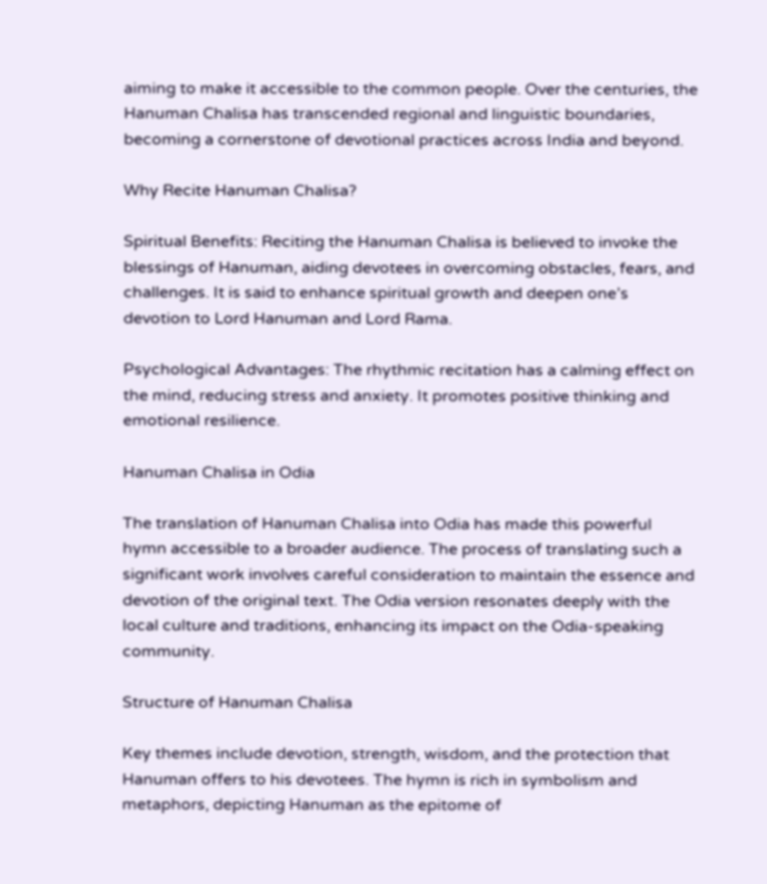aiming to make it accessible to the common people. Over the centuries, the Hanuman Chalisa has transcended regional and linguistic boundaries, becoming a cornerstone of devotional practices across India and beyond.

Why Recite Hanuman Chalisa?

Spiritual Benefits: Reciting the Hanuman Chalisa is believed to invoke the blessings of Hanuman, aiding devotees in overcoming obstacles, fears, and challenges. It is said to enhance spiritual growth and deepen one’s devotion to Lord Hanuman and Lord Rama.

Psychological Advantages: The rhythmic recitation has a calming effect on the mind, reducing stress and anxiety. It promotes positive thinking and emotional resilience.

Hanuman Chalisa in Odia

The translation of Hanuman Chalisa into Odia has made this powerful hymn accessible to a broader audience. The process of translating such a significant work involves careful consideration to maintain the essence and devotion of the original text. The Odia version resonates deeply with the local culture and traditions, enhancing its impact on the Odia-speaking community.

Structure of Hanuman Chalisa

Key themes include devotion, strength, wisdom, and the protection that Hanuman offers to his devotees. The hymn is rich in symbolism and metaphors, depicting Hanuman as the epitome of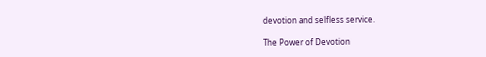devotion and selfless service.

The Power of Devotion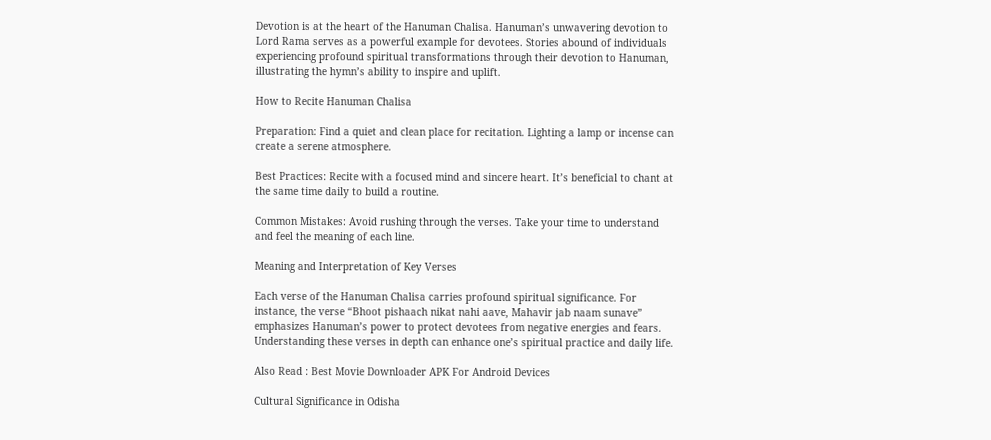Devotion is at the heart of the Hanuman Chalisa. Hanuman’s unwavering devotion to Lord Rama serves as a powerful example for devotees. Stories abound of individuals experiencing profound spiritual transformations through their devotion to Hanuman, illustrating the hymn’s ability to inspire and uplift.

How to Recite Hanuman Chalisa

Preparation: Find a quiet and clean place for recitation. Lighting a lamp or incense can create a serene atmosphere.

Best Practices: Recite with a focused mind and sincere heart. It’s beneficial to chant at the same time daily to build a routine.

Common Mistakes: Avoid rushing through the verses. Take your time to understand and feel the meaning of each line.

Meaning and Interpretation of Key Verses

Each verse of the Hanuman Chalisa carries profound spiritual significance. For instance, the verse “Bhoot pishaach nikat nahi aave, Mahavir jab naam sunave” emphasizes Hanuman’s power to protect devotees from negative energies and fears. Understanding these verses in depth can enhance one’s spiritual practice and daily life.

Also Read : Best Movie Downloader APK For Android Devices

Cultural Significance in Odisha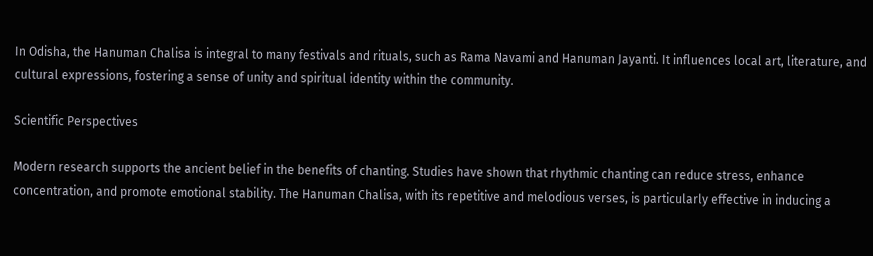In Odisha, the Hanuman Chalisa is integral to many festivals and rituals, such as Rama Navami and Hanuman Jayanti. It influences local art, literature, and cultural expressions, fostering a sense of unity and spiritual identity within the community.

Scientific Perspectives

Modern research supports the ancient belief in the benefits of chanting. Studies have shown that rhythmic chanting can reduce stress, enhance concentration, and promote emotional stability. The Hanuman Chalisa, with its repetitive and melodious verses, is particularly effective in inducing a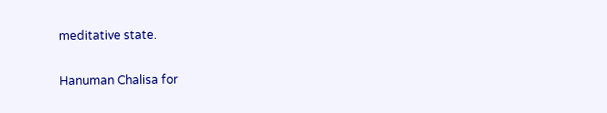meditative state.

Hanuman Chalisa for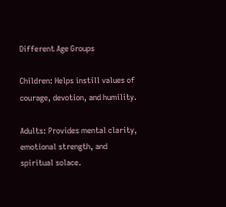Different Age Groups

Children: Helps instill values of courage, devotion, and humility.

Adults: Provides mental clarity, emotional strength, and spiritual solace.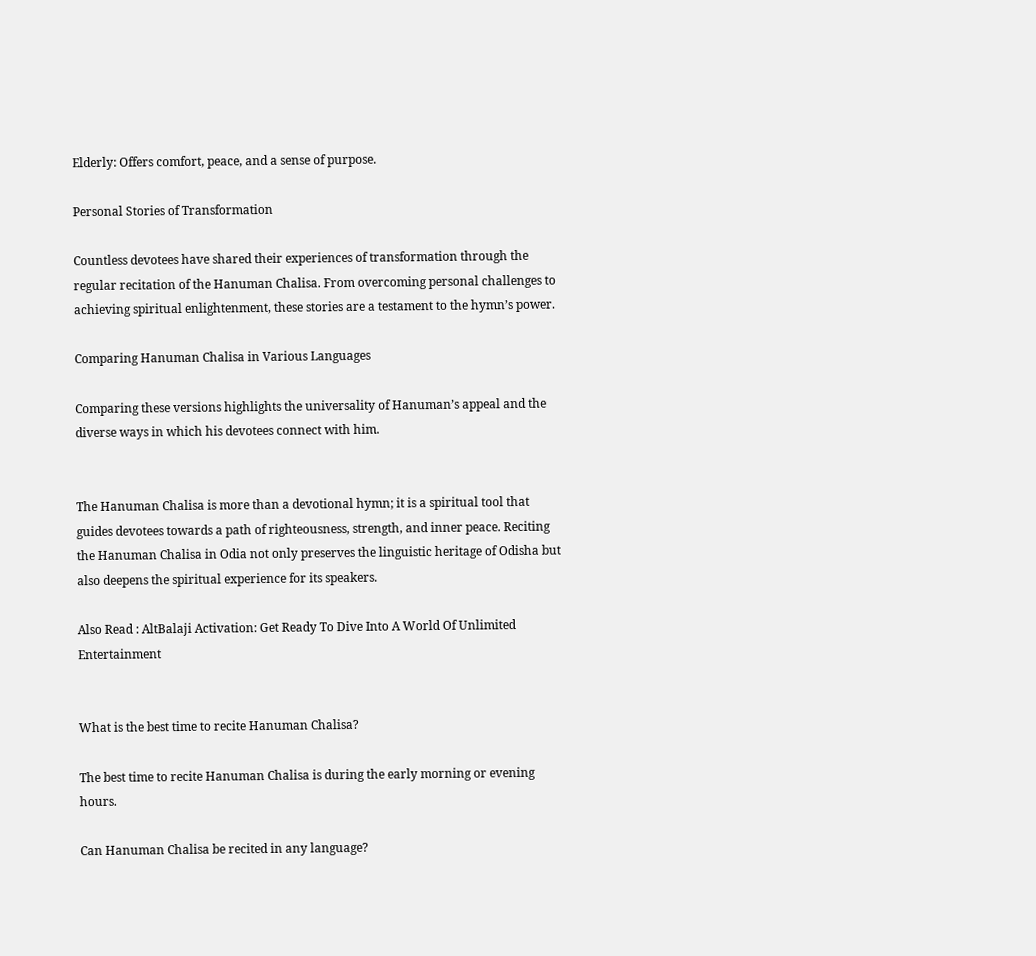Elderly: Offers comfort, peace, and a sense of purpose.

Personal Stories of Transformation

Countless devotees have shared their experiences of transformation through the regular recitation of the Hanuman Chalisa. From overcoming personal challenges to achieving spiritual enlightenment, these stories are a testament to the hymn’s power.

Comparing Hanuman Chalisa in Various Languages

Comparing these versions highlights the universality of Hanuman’s appeal and the diverse ways in which his devotees connect with him.


The Hanuman Chalisa is more than a devotional hymn; it is a spiritual tool that guides devotees towards a path of righteousness, strength, and inner peace. Reciting the Hanuman Chalisa in Odia not only preserves the linguistic heritage of Odisha but also deepens the spiritual experience for its speakers.

Also Read : AltBalaji Activation: Get Ready To Dive Into A World Of Unlimited Entertainment


What is the best time to recite Hanuman Chalisa?

The best time to recite Hanuman Chalisa is during the early morning or evening hours.

Can Hanuman Chalisa be recited in any language?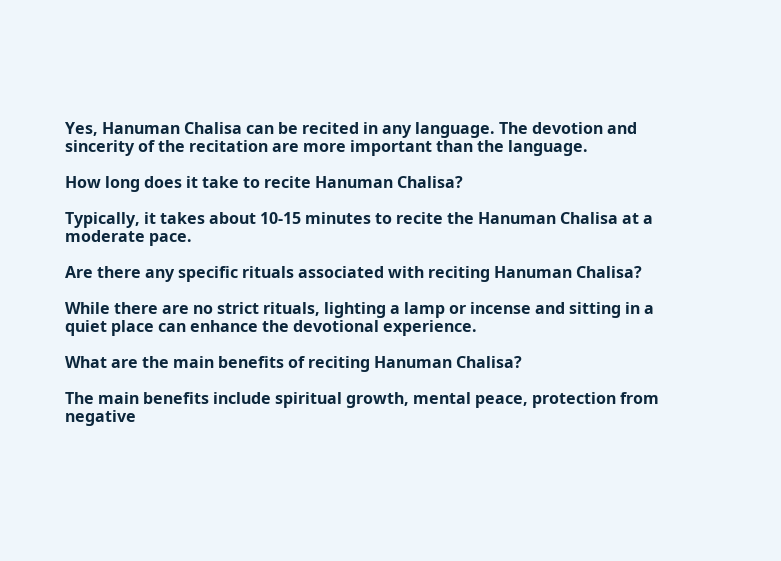Yes, Hanuman Chalisa can be recited in any language. The devotion and sincerity of the recitation are more important than the language.

How long does it take to recite Hanuman Chalisa?

Typically, it takes about 10-15 minutes to recite the Hanuman Chalisa at a moderate pace.

Are there any specific rituals associated with reciting Hanuman Chalisa?

While there are no strict rituals, lighting a lamp or incense and sitting in a quiet place can enhance the devotional experience.

What are the main benefits of reciting Hanuman Chalisa?

The main benefits include spiritual growth, mental peace, protection from negative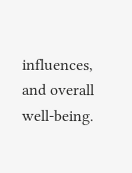influences, and overall well-being.